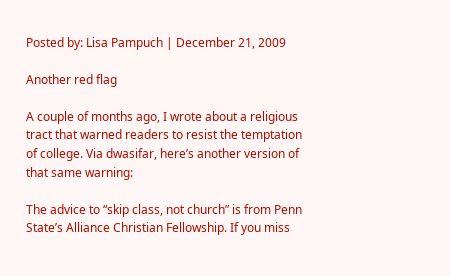Posted by: Lisa Pampuch | December 21, 2009

Another red flag

A couple of months ago, I wrote about a religious tract that warned readers to resist the temptation of college. Via dwasifar, here’s another version of that same warning:

The advice to “skip class, not church” is from Penn State’s Alliance Christian Fellowship. If you miss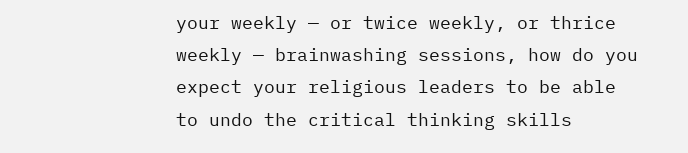your weekly — or twice weekly, or thrice weekly — brainwashing sessions, how do you expect your religious leaders to be able to undo the critical thinking skills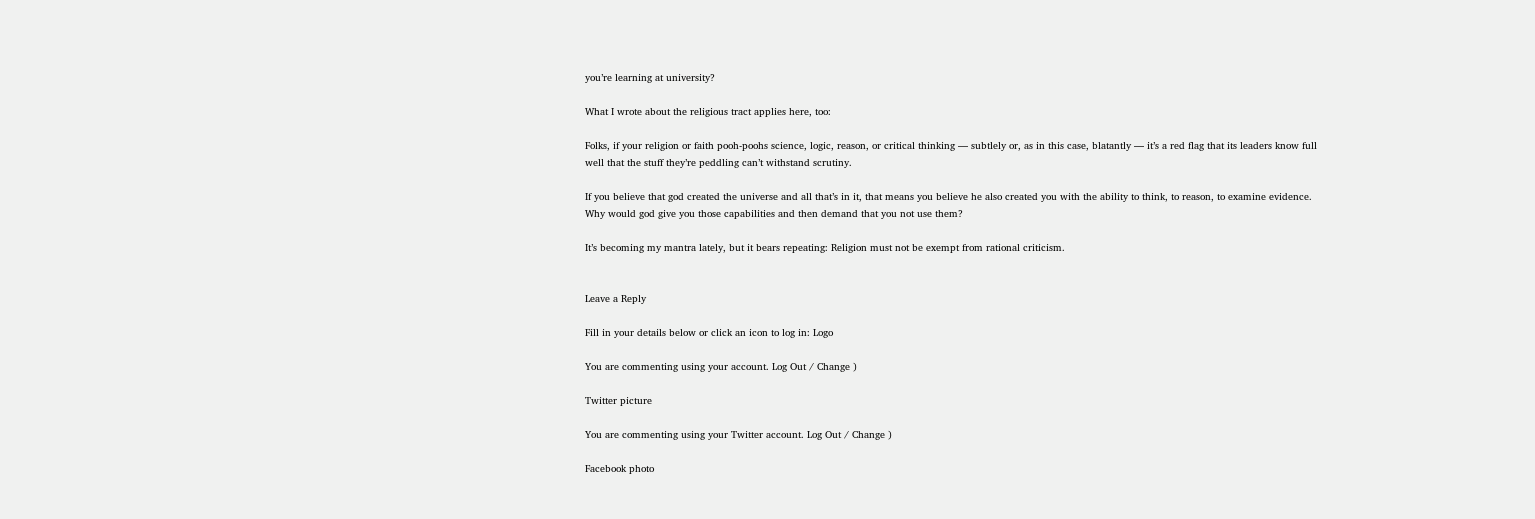you’re learning at university?

What I wrote about the religious tract applies here, too:

Folks, if your religion or faith pooh-poohs science, logic, reason, or critical thinking — subtlely or, as in this case, blatantly — it’s a red flag that its leaders know full well that the stuff they’re peddling can’t withstand scrutiny.

If you believe that god created the universe and all that’s in it, that means you believe he also created you with the ability to think, to reason, to examine evidence. Why would god give you those capabilities and then demand that you not use them?

It’s becoming my mantra lately, but it bears repeating: Religion must not be exempt from rational criticism.


Leave a Reply

Fill in your details below or click an icon to log in: Logo

You are commenting using your account. Log Out / Change )

Twitter picture

You are commenting using your Twitter account. Log Out / Change )

Facebook photo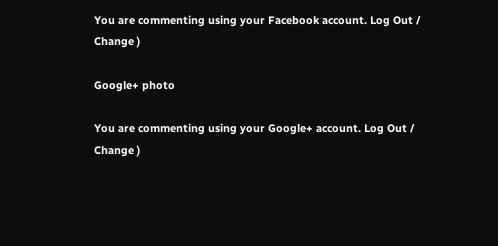You are commenting using your Facebook account. Log Out / Change )

Google+ photo

You are commenting using your Google+ account. Log Out / Change )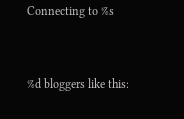Connecting to %s


%d bloggers like this: